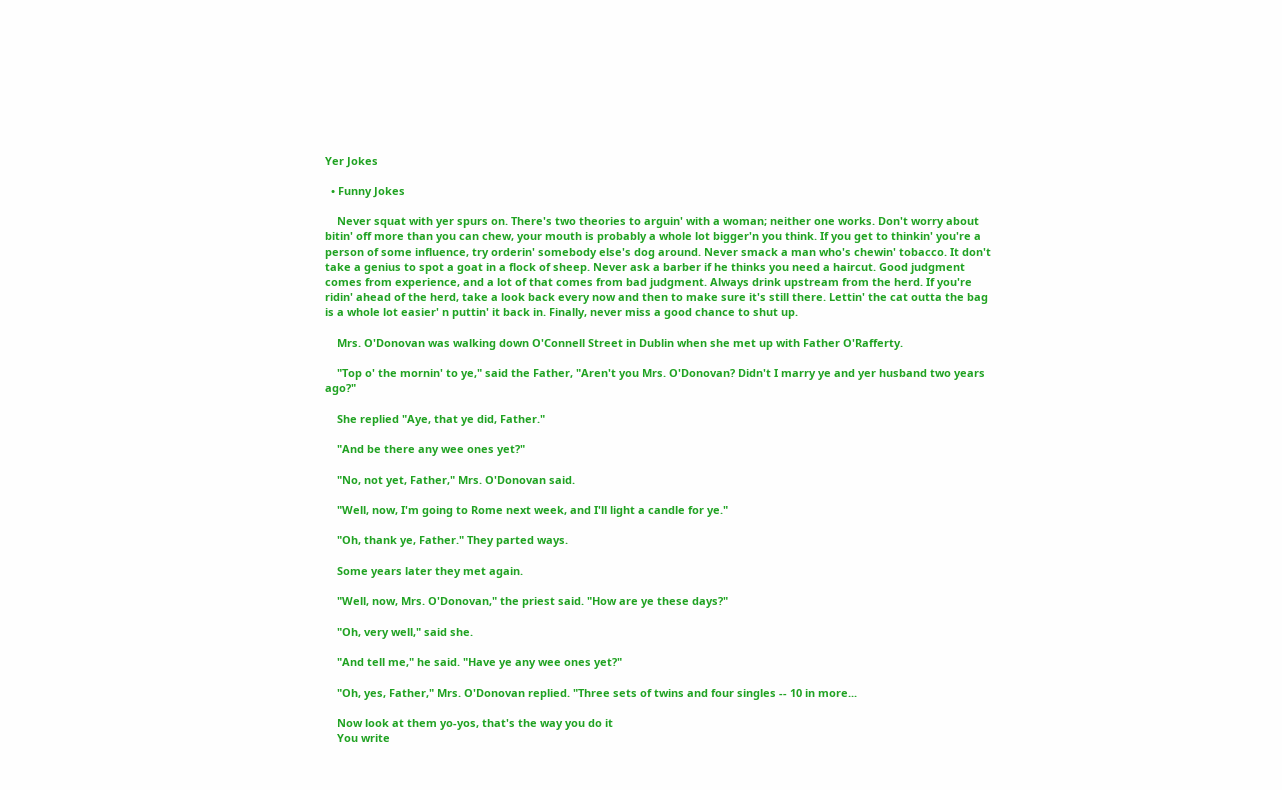Yer Jokes

  • Funny Jokes

    Never squat with yer spurs on. There's two theories to arguin' with a woman; neither one works. Don't worry about bitin' off more than you can chew, your mouth is probably a whole lot bigger'n you think. If you get to thinkin' you're a person of some influence, try orderin' somebody else's dog around. Never smack a man who's chewin' tobacco. It don't take a genius to spot a goat in a flock of sheep. Never ask a barber if he thinks you need a haircut. Good judgment comes from experience, and a lot of that comes from bad judgment. Always drink upstream from the herd. If you're ridin' ahead of the herd, take a look back every now and then to make sure it's still there. Lettin' the cat outta the bag is a whole lot easier' n puttin' it back in. Finally, never miss a good chance to shut up.

    Mrs. O'Donovan was walking down O'Connell Street in Dublin when she met up with Father O'Rafferty.

    "Top o' the mornin' to ye," said the Father, "Aren't you Mrs. O'Donovan? Didn't I marry ye and yer husband two years ago?"

    She replied "Aye, that ye did, Father."

    "And be there any wee ones yet?"

    "No, not yet, Father," Mrs. O'Donovan said.

    "Well, now, I'm going to Rome next week, and I'll light a candle for ye."

    "Oh, thank ye, Father." They parted ways.

    Some years later they met again.

    "Well, now, Mrs. O'Donovan," the priest said. "How are ye these days?"

    "Oh, very well," said she.

    "And tell me," he said. "Have ye any wee ones yet?"

    "Oh, yes, Father," Mrs. O'Donovan replied. "Three sets of twins and four singles -- 10 in more...

    Now look at them yo-yos, that's the way you do it
    You write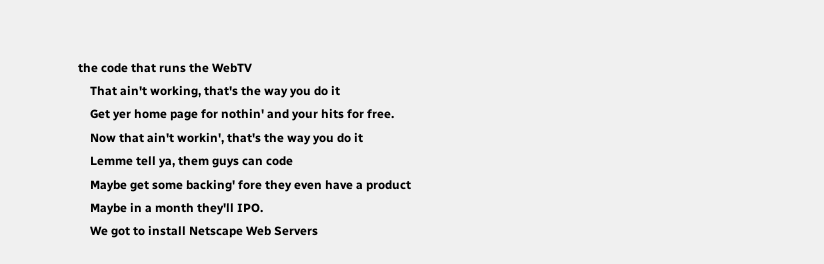the code that runs the WebTV
    That ain't working, that's the way you do it
    Get yer home page for nothin' and your hits for free.
    Now that ain't workin', that's the way you do it
    Lemme tell ya, them guys can code
    Maybe get some backing' fore they even have a product
    Maybe in a month they'll IPO.
    We got to install Netscape Web Servers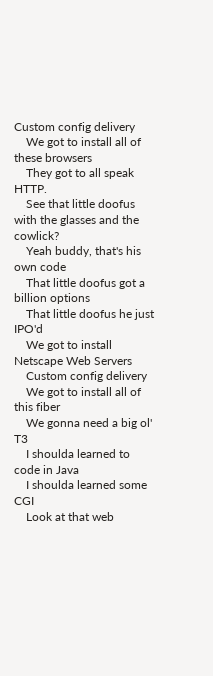Custom config delivery
    We got to install all of these browsers
    They got to all speak HTTP.
    See that little doofus with the glasses and the cowlick?
    Yeah buddy, that's his own code
    That little doofus got a billion options
    That little doofus he just IPO'd
    We got to install Netscape Web Servers
    Custom config delivery
    We got to install all of this fiber
    We gonna need a big ol' T3
    I shoulda learned to code in Java
    I shoulda learned some CGI
    Look at that web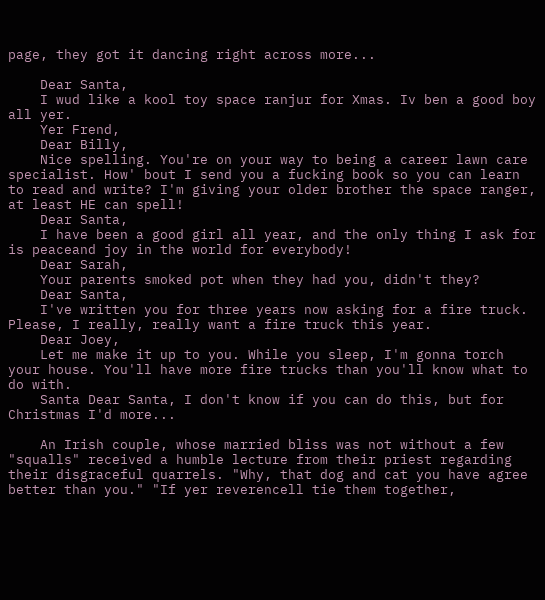page, they got it dancing right across more...

    Dear Santa,
    I wud like a kool toy space ranjur for Xmas. Iv ben a good boy all yer.
    Yer Frend,
    Dear Billy,
    Nice spelling. You're on your way to being a career lawn care specialist. How' bout I send you a fucking book so you can learn to read and write? I'm giving your older brother the space ranger, at least HE can spell!
    Dear Santa,
    I have been a good girl all year, and the only thing I ask for is peaceand joy in the world for everybody!
    Dear Sarah,
    Your parents smoked pot when they had you, didn't they?
    Dear Santa,
    I've written you for three years now asking for a fire truck. Please, I really, really want a fire truck this year.
    Dear Joey,
    Let me make it up to you. While you sleep, I'm gonna torch your house. You'll have more fire trucks than you'll know what to do with.
    Santa Dear Santa, I don't know if you can do this, but for Christmas I'd more...

    An Irish couple, whose married bliss was not without a few "squalls" received a humble lecture from their priest regarding their disgraceful quarrels. "Why, that dog and cat you have agree better than you." "If yer reverencell tie them together,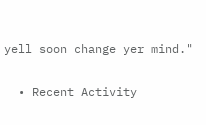yell soon change yer mind."

  • Recent Activity